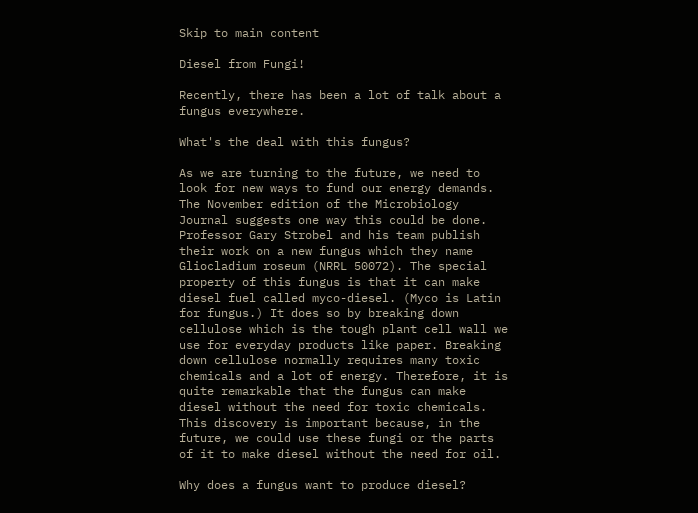Skip to main content

Diesel from Fungi!

Recently, there has been a lot of talk about a fungus everywhere.

What's the deal with this fungus?

As we are turning to the future, we need to look for new ways to fund our energy demands. The November edition of the Microbiology Journal suggests one way this could be done. Professor Gary Strobel and his team publish their work on a new fungus which they name Gliocladium roseum (NRRL 50072). The special property of this fungus is that it can make diesel fuel called myco-diesel. (Myco is Latin for fungus.) It does so by breaking down cellulose which is the tough plant cell wall we use for everyday products like paper. Breaking down cellulose normally requires many toxic chemicals and a lot of energy. Therefore, it is quite remarkable that the fungus can make diesel without the need for toxic chemicals. This discovery is important because, in the future, we could use these fungi or the parts of it to make diesel without the need for oil.

Why does a fungus want to produce diesel?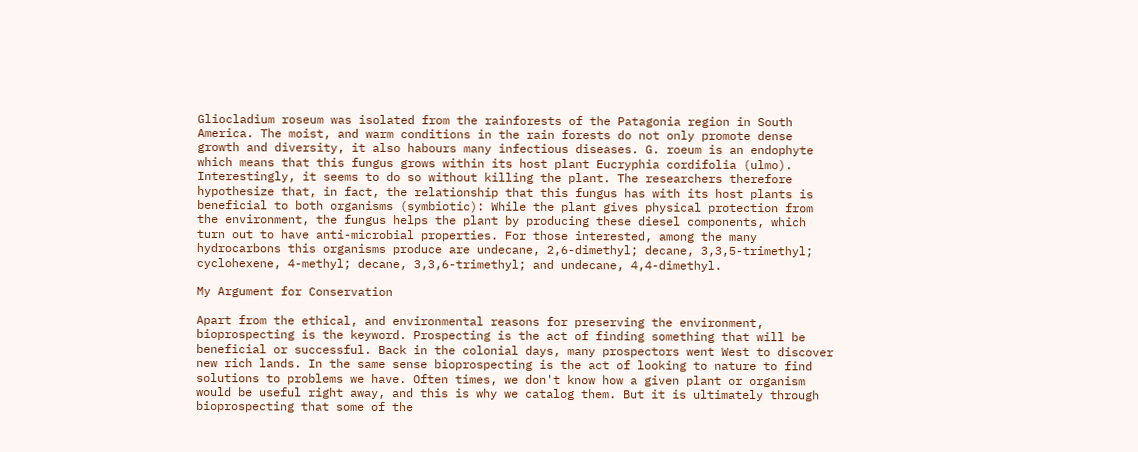Gliocladium roseum was isolated from the rainforests of the Patagonia region in South America. The moist, and warm conditions in the rain forests do not only promote dense growth and diversity, it also habours many infectious diseases. G. roeum is an endophyte which means that this fungus grows within its host plant Eucryphia cordifolia (ulmo).
Interestingly, it seems to do so without killing the plant. The researchers therefore hypothesize that, in fact, the relationship that this fungus has with its host plants is beneficial to both organisms (symbiotic): While the plant gives physical protection from the environment, the fungus helps the plant by producing these diesel components, which turn out to have anti-microbial properties. For those interested, among the many hydrocarbons this organisms produce are undecane, 2,6-dimethyl; decane, 3,3,5-trimethyl; cyclohexene, 4-methyl; decane, 3,3,6-trimethyl; and undecane, 4,4-dimethyl.

My Argument for Conservation

Apart from the ethical, and environmental reasons for preserving the environment, bioprospecting is the keyword. Prospecting is the act of finding something that will be beneficial or successful. Back in the colonial days, many prospectors went West to discover new rich lands. In the same sense bioprospecting is the act of looking to nature to find solutions to problems we have. Often times, we don't know how a given plant or organism would be useful right away, and this is why we catalog them. But it is ultimately through bioprospecting that some of the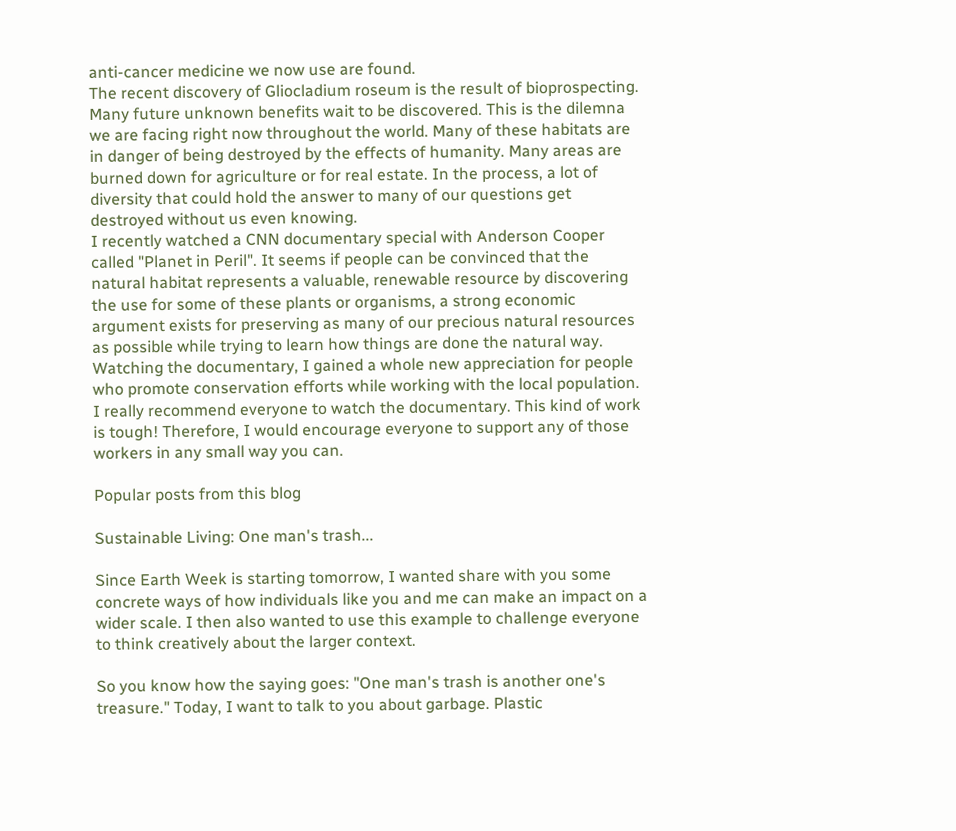anti-cancer medicine we now use are found.
The recent discovery of Gliocladium roseum is the result of bioprospecting. Many future unknown benefits wait to be discovered. This is the dilemna we are facing right now throughout the world. Many of these habitats are in danger of being destroyed by the effects of humanity. Many areas are burned down for agriculture or for real estate. In the process, a lot of diversity that could hold the answer to many of our questions get destroyed without us even knowing.
I recently watched a CNN documentary special with Anderson Cooper called "Planet in Peril". It seems if people can be convinced that the natural habitat represents a valuable, renewable resource by discovering the use for some of these plants or organisms, a strong economic argument exists for preserving as many of our precious natural resources as possible while trying to learn how things are done the natural way. Watching the documentary, I gained a whole new appreciation for people who promote conservation efforts while working with the local population. I really recommend everyone to watch the documentary. This kind of work is tough! Therefore, I would encourage everyone to support any of those workers in any small way you can.

Popular posts from this blog

Sustainable Living: One man's trash...

Since Earth Week is starting tomorrow, I wanted share with you some concrete ways of how individuals like you and me can make an impact on a wider scale. I then also wanted to use this example to challenge everyone to think creatively about the larger context.

So you know how the saying goes: "One man's trash is another one's treasure." Today, I want to talk to you about garbage. Plastic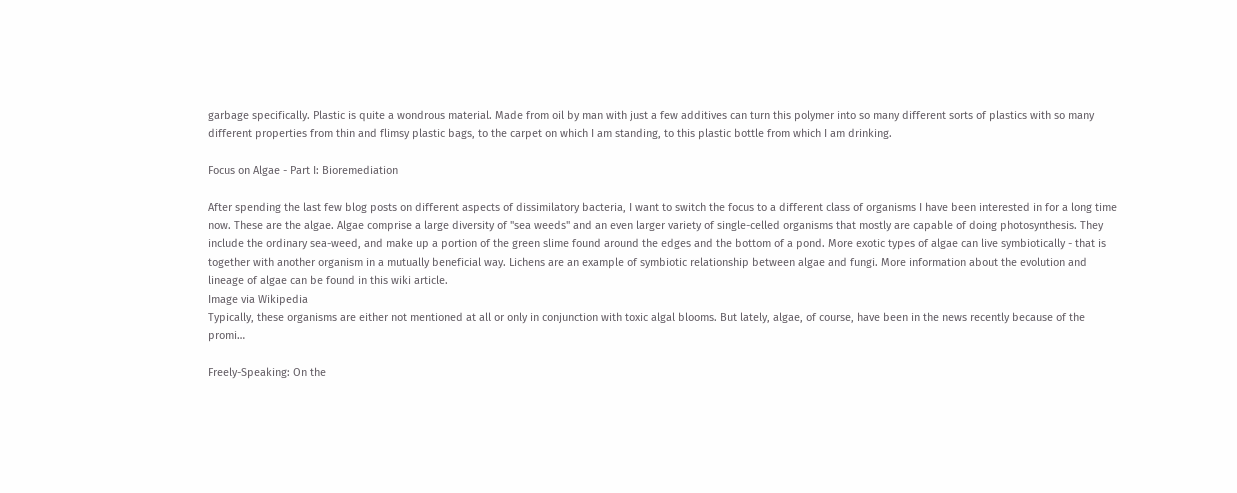garbage specifically. Plastic is quite a wondrous material. Made from oil by man with just a few additives can turn this polymer into so many different sorts of plastics with so many different properties from thin and flimsy plastic bags, to the carpet on which I am standing, to this plastic bottle from which I am drinking.

Focus on Algae - Part I: Bioremediation

After spending the last few blog posts on different aspects of dissimilatory bacteria, I want to switch the focus to a different class of organisms I have been interested in for a long time now. These are the algae. Algae comprise a large diversity of "sea weeds" and an even larger variety of single-celled organisms that mostly are capable of doing photosynthesis. They include the ordinary sea-weed, and make up a portion of the green slime found around the edges and the bottom of a pond. More exotic types of algae can live symbiotically - that is together with another organism in a mutually beneficial way. Lichens are an example of symbiotic relationship between algae and fungi. More information about the evolution and lineage of algae can be found in this wiki article.
Image via Wikipedia
Typically, these organisms are either not mentioned at all or only in conjunction with toxic algal blooms. But lately, algae, of course, have been in the news recently because of the promi…

Freely-Speaking: On the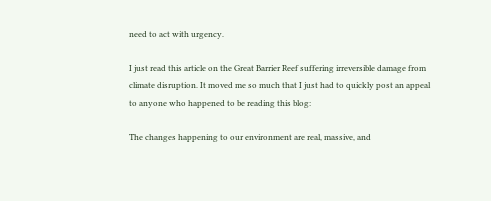need to act with urgency.

I just read this article on the Great Barrier Reef suffering irreversible damage from climate disruption. It moved me so much that I just had to quickly post an appeal to anyone who happened to be reading this blog:

The changes happening to our environment are real, massive, and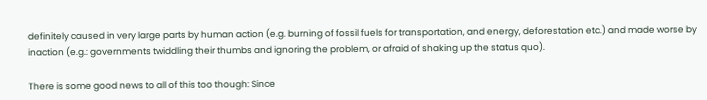definitely caused in very large parts by human action (e.g. burning of fossil fuels for transportation, and energy, deforestation etc.) and made worse by inaction (e.g.: governments twiddling their thumbs and ignoring the problem, or afraid of shaking up the status quo).

There is some good news to all of this too though: Since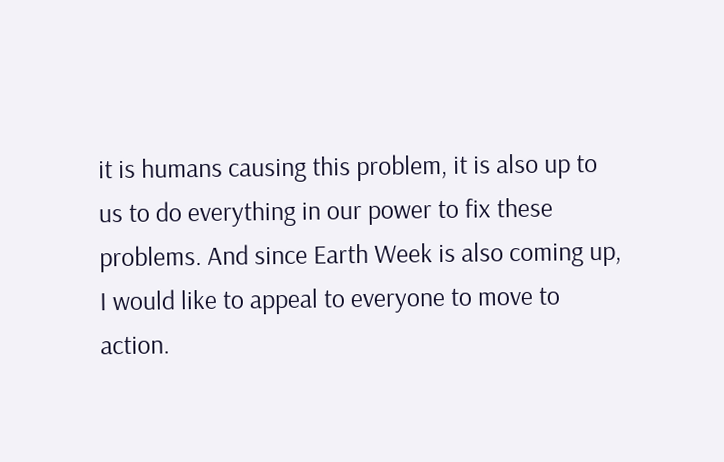it is humans causing this problem, it is also up to us to do everything in our power to fix these problems. And since Earth Week is also coming up, I would like to appeal to everyone to move to action.